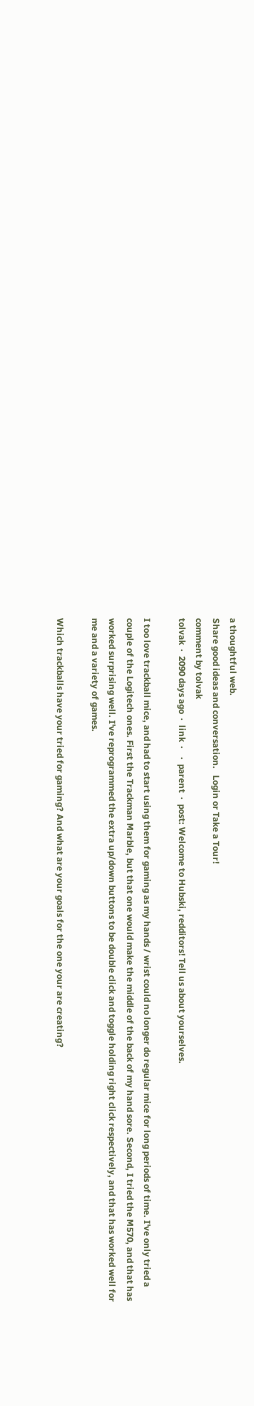a thoughtful web.
Share good ideas and conversation.   Login or Take a Tour!
comment by tolvak
tolvak  ·  2090 days ago  ·  link  ·    ·  parent  ·  post: Welcome to Hubski, redditors! Tell us about yourselves.

I too love trackball mice, and had to start using them for gaming as my hands / wrist could no longer do regular mice for long periods of time. I've only tried a couple of the Logitech ones. First the Trackman Marble, but that one would make the middle of the back of my hand sore. Second, I tried the M570, and that has worked surprising well. I've reprogrammed the extra up/down buttons to be double click and toggle holding right click respectively, and that has worked well for me and a variety of games.

Which trackballs have your tried for gaming? And what are your goals for the one your are creating?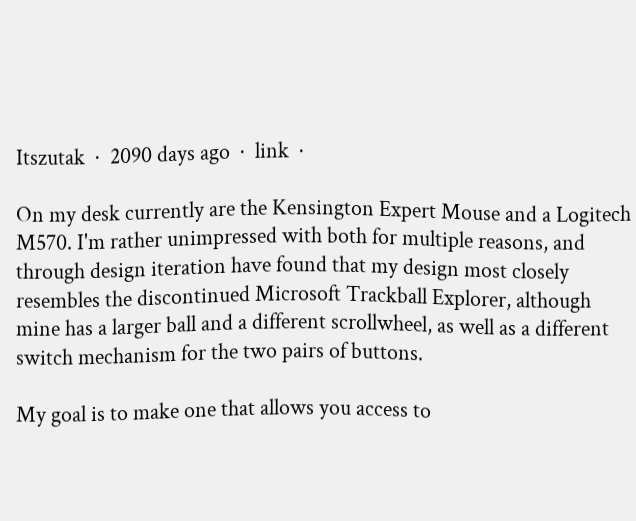Itszutak  ·  2090 days ago  ·  link  ·

On my desk currently are the Kensington Expert Mouse and a Logitech M570. I'm rather unimpressed with both for multiple reasons, and through design iteration have found that my design most closely resembles the discontinued Microsoft Trackball Explorer, although mine has a larger ball and a different scrollwheel, as well as a different switch mechanism for the two pairs of buttons.

My goal is to make one that allows you access to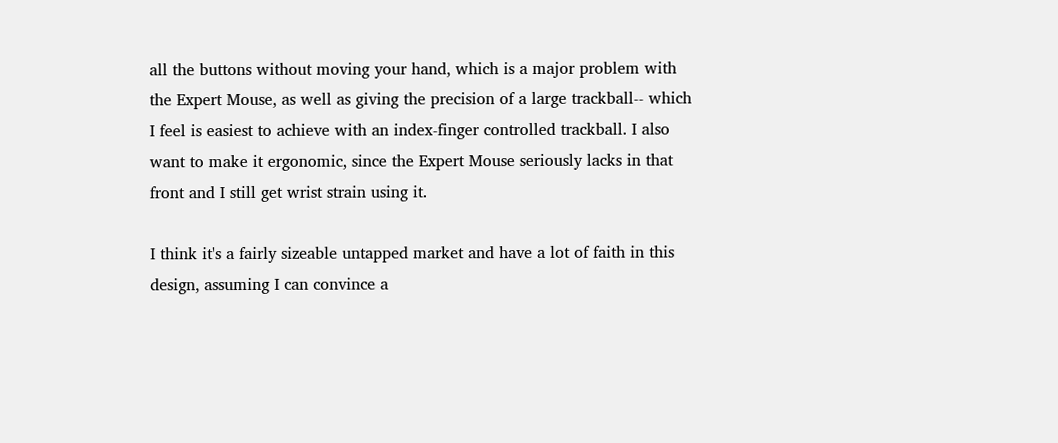all the buttons without moving your hand, which is a major problem with the Expert Mouse, as well as giving the precision of a large trackball-- which I feel is easiest to achieve with an index-finger controlled trackball. I also want to make it ergonomic, since the Expert Mouse seriously lacks in that front and I still get wrist strain using it.

I think it's a fairly sizeable untapped market and have a lot of faith in this design, assuming I can convince a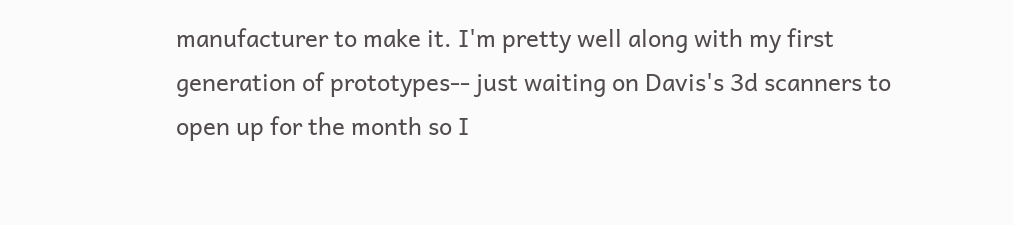manufacturer to make it. I'm pretty well along with my first generation of prototypes-- just waiting on Davis's 3d scanners to open up for the month so I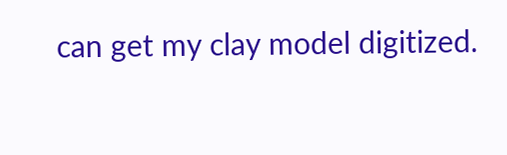can get my clay model digitized.